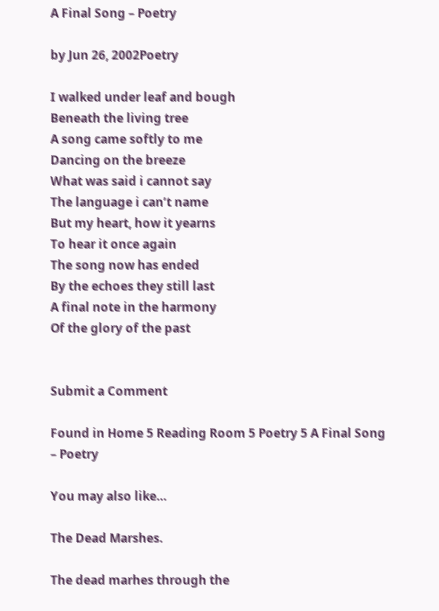A Final Song – Poetry

by Jun 26, 2002Poetry

I walked under leaf and bough
Beneath the living tree
A song came softly to me
Dancing on the breeze
What was said i cannot say
The language i can’t name
But my heart, how it yearns
To hear it once again
The song now has ended
By the echoes they still last
A final note in the harmony
Of the glory of the past


Submit a Comment

Found in Home 5 Reading Room 5 Poetry 5 A Final Song – Poetry

You may also like…

The Dead Marshes.

The dead marhes through the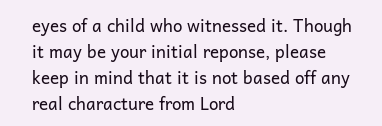eyes of a child who witnessed it. Though it may be your initial reponse, please keep in mind that it is not based off any real characture from Lord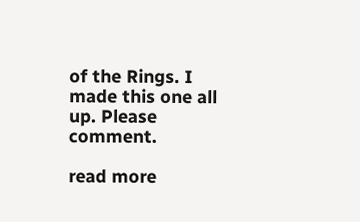of the Rings. I made this one all up. Please comment.

read more